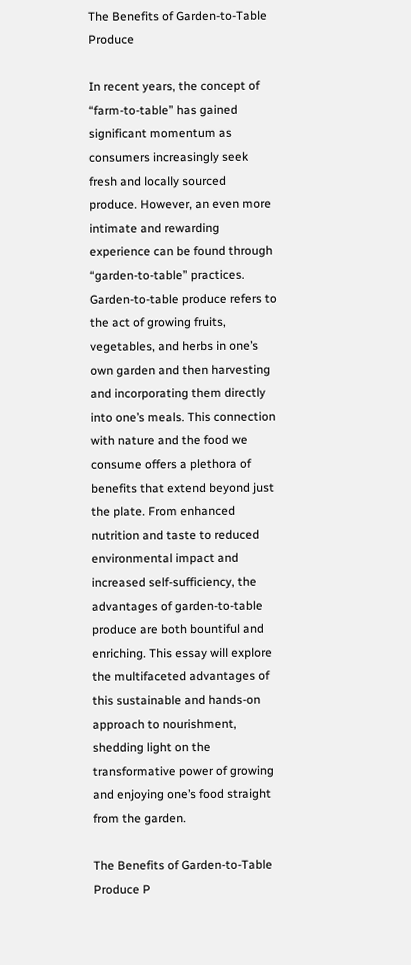The Benefits of Garden-to-Table Produce

In recent years, the concept of “farm-to-table” has gained significant momentum as consumers increasingly seek fresh and locally sourced produce. However, an even more intimate and rewarding experience can be found through “garden-to-table” practices. Garden-to-table produce refers to the act of growing fruits, vegetables, and herbs in one’s own garden and then harvesting and incorporating them directly into one’s meals. This connection with nature and the food we consume offers a plethora of benefits that extend beyond just the plate. From enhanced nutrition and taste to reduced environmental impact and increased self-sufficiency, the advantages of garden-to-table produce are both bountiful and enriching. This essay will explore the multifaceted advantages of this sustainable and hands-on approach to nourishment, shedding light on the transformative power of growing and enjoying one’s food straight from the garden.

The Benefits of Garden-to-Table Produce P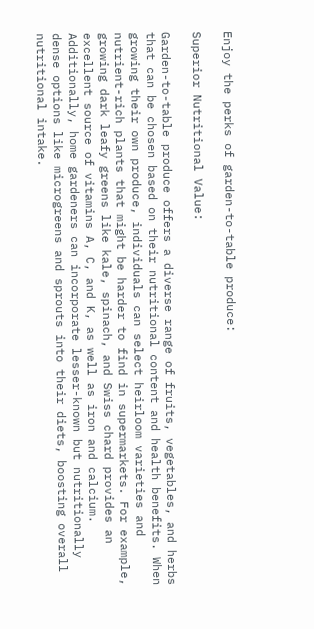Enjoy the perks of garden-to-table produce:

Superior Nutritional Value:

Garden-to-table produce offers a diverse range of fruits, vegetables, and herbs that can be chosen based on their nutritional content and health benefits. When growing their own produce, individuals can select heirloom varieties and nutrient-rich plants that might be harder to find in supermarkets. For example, growing dark leafy greens like kale, spinach, and Swiss chard provides an excellent source of vitamins A, C, and K, as well as iron and calcium. Additionally, home gardeners can incorporate lesser-known but nutritionally dense options like microgreens and sprouts into their diets, boosting overall nutritional intake.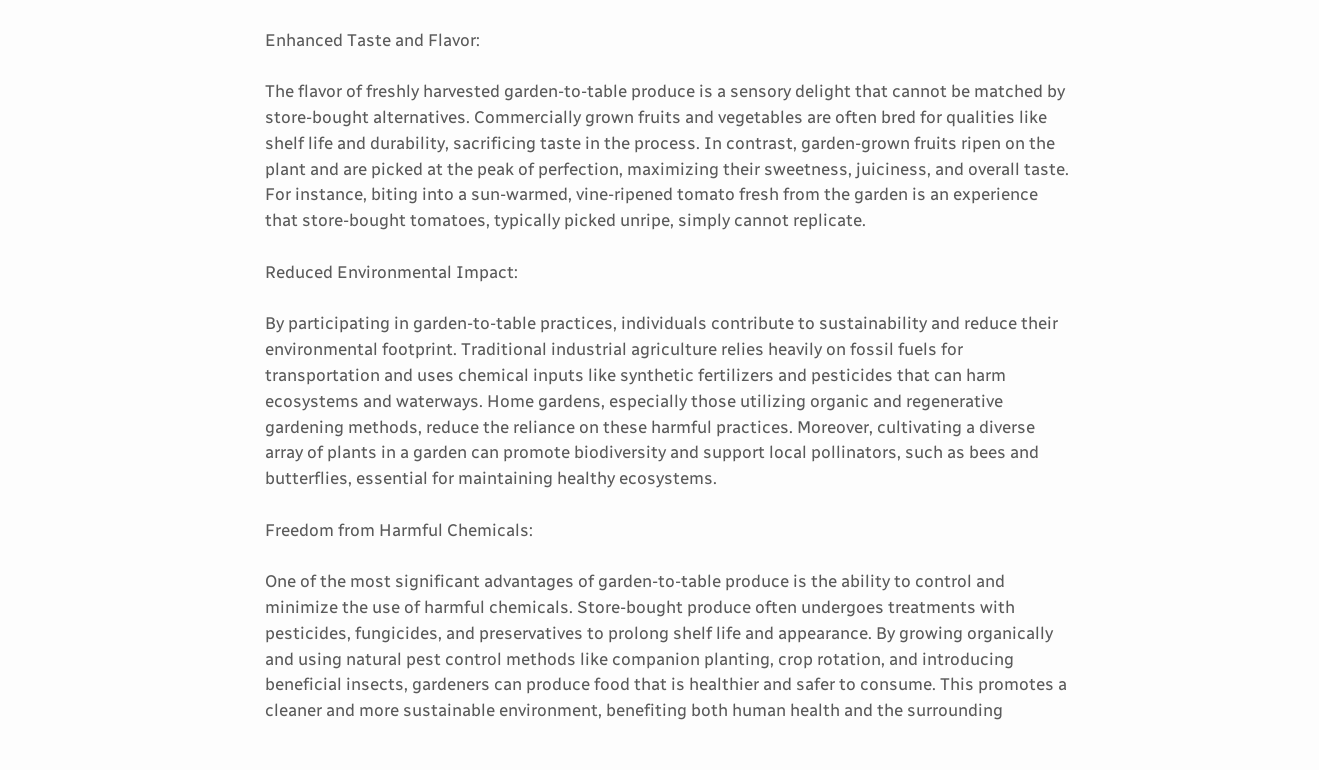Enhanced Taste and Flavor:

The flavor of freshly harvested garden-to-table produce is a sensory delight that cannot be matched by store-bought alternatives. Commercially grown fruits and vegetables are often bred for qualities like shelf life and durability, sacrificing taste in the process. In contrast, garden-grown fruits ripen on the plant and are picked at the peak of perfection, maximizing their sweetness, juiciness, and overall taste. For instance, biting into a sun-warmed, vine-ripened tomato fresh from the garden is an experience that store-bought tomatoes, typically picked unripe, simply cannot replicate.

Reduced Environmental Impact:

By participating in garden-to-table practices, individuals contribute to sustainability and reduce their environmental footprint. Traditional industrial agriculture relies heavily on fossil fuels for transportation and uses chemical inputs like synthetic fertilizers and pesticides that can harm ecosystems and waterways. Home gardens, especially those utilizing organic and regenerative gardening methods, reduce the reliance on these harmful practices. Moreover, cultivating a diverse array of plants in a garden can promote biodiversity and support local pollinators, such as bees and butterflies, essential for maintaining healthy ecosystems.

Freedom from Harmful Chemicals:

One of the most significant advantages of garden-to-table produce is the ability to control and minimize the use of harmful chemicals. Store-bought produce often undergoes treatments with pesticides, fungicides, and preservatives to prolong shelf life and appearance. By growing organically and using natural pest control methods like companion planting, crop rotation, and introducing beneficial insects, gardeners can produce food that is healthier and safer to consume. This promotes a cleaner and more sustainable environment, benefiting both human health and the surrounding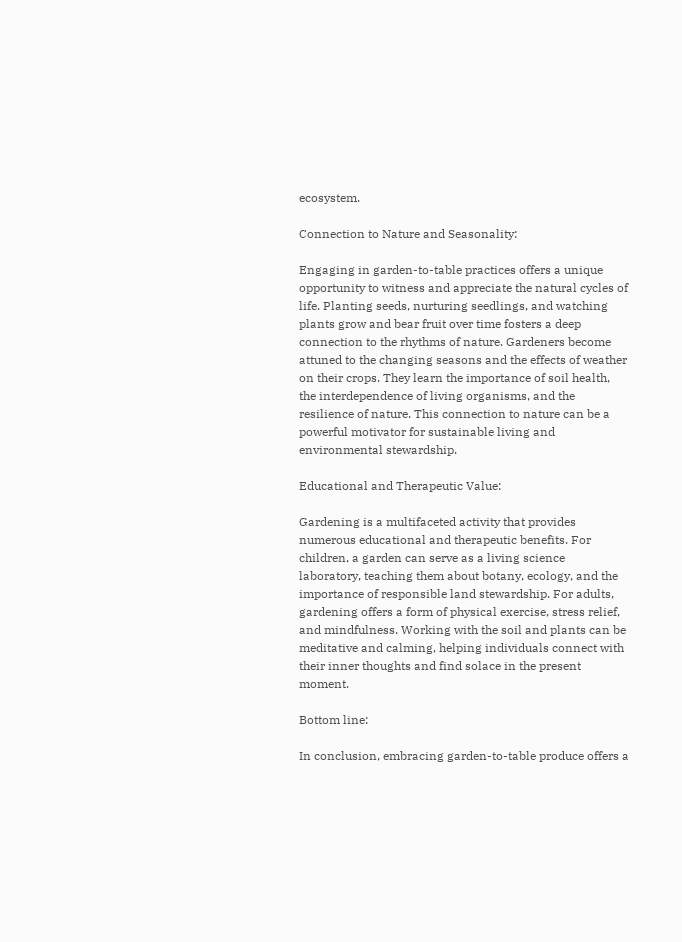ecosystem.

Connection to Nature and Seasonality:

Engaging in garden-to-table practices offers a unique opportunity to witness and appreciate the natural cycles of life. Planting seeds, nurturing seedlings, and watching plants grow and bear fruit over time fosters a deep connection to the rhythms of nature. Gardeners become attuned to the changing seasons and the effects of weather on their crops. They learn the importance of soil health, the interdependence of living organisms, and the resilience of nature. This connection to nature can be a powerful motivator for sustainable living and environmental stewardship.

Educational and Therapeutic Value:

Gardening is a multifaceted activity that provides numerous educational and therapeutic benefits. For children, a garden can serve as a living science laboratory, teaching them about botany, ecology, and the importance of responsible land stewardship. For adults, gardening offers a form of physical exercise, stress relief, and mindfulness. Working with the soil and plants can be meditative and calming, helping individuals connect with their inner thoughts and find solace in the present moment.

Bottom line:

In conclusion, embracing garden-to-table produce offers a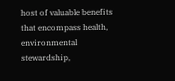host of valuable benefits that encompass health, environmental stewardship,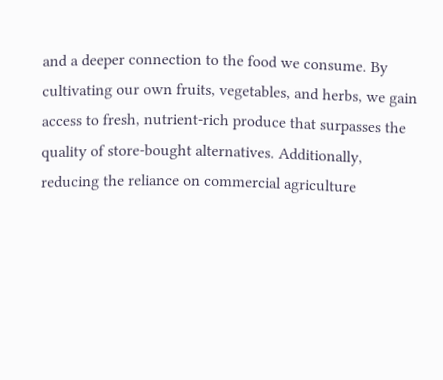and a deeper connection to the food we consume. By cultivating our own fruits, vegetables, and herbs, we gain access to fresh, nutrient-rich produce that surpasses the quality of store-bought alternatives. Additionally, reducing the reliance on commercial agriculture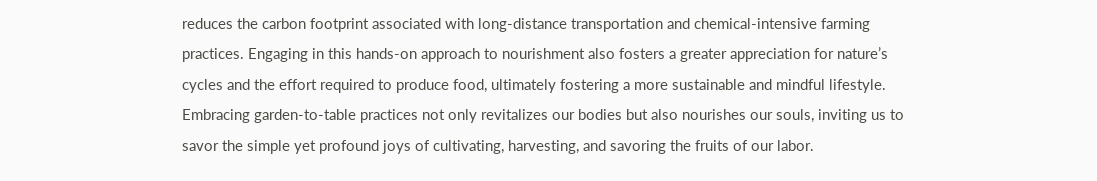reduces the carbon footprint associated with long-distance transportation and chemical-intensive farming practices. Engaging in this hands-on approach to nourishment also fosters a greater appreciation for nature’s cycles and the effort required to produce food, ultimately fostering a more sustainable and mindful lifestyle. Embracing garden-to-table practices not only revitalizes our bodies but also nourishes our souls, inviting us to savor the simple yet profound joys of cultivating, harvesting, and savoring the fruits of our labor.